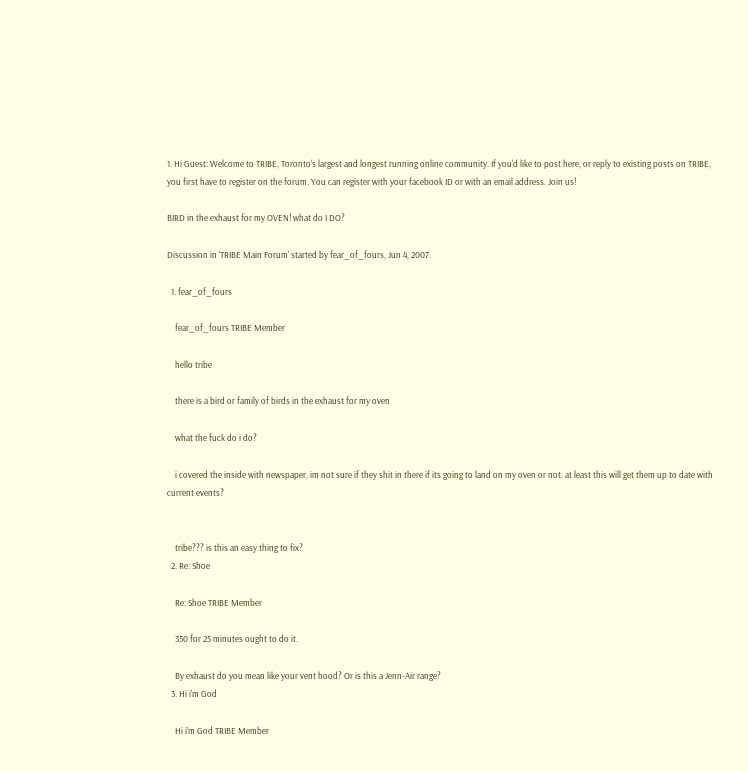1. Hi Guest: Welcome to TRIBE, Toronto's largest and longest running online community. If you'd like to post here, or reply to existing posts on TRIBE, you first have to register on the forum. You can register with your facebook ID or with an email address. Join us!

BIRD in the exhaust for my OVEN! what do I DO?

Discussion in 'TRIBE Main Forum' started by fear_of_fours, Jun 4, 2007.

  1. fear_of_fours

    fear_of_fours TRIBE Member

    hello tribe

    there is a bird or family of birds in the exhaust for my oven

    what the fuck do i do?

    i covered the inside with newspaper, im not sure if they shit in there if its going to land on my oven or not. at least this will get them up to date with current events?


    tribe??? is this an easy thing to fix?
  2. Re: Shoe

    Re: Shoe TRIBE Member

    350 for 25 minutes ought to do it.

    By exhaust do you mean like your vent hood? Or is this a Jenn-Air range?
  3. Hi i'm God

    Hi i'm God TRIBE Member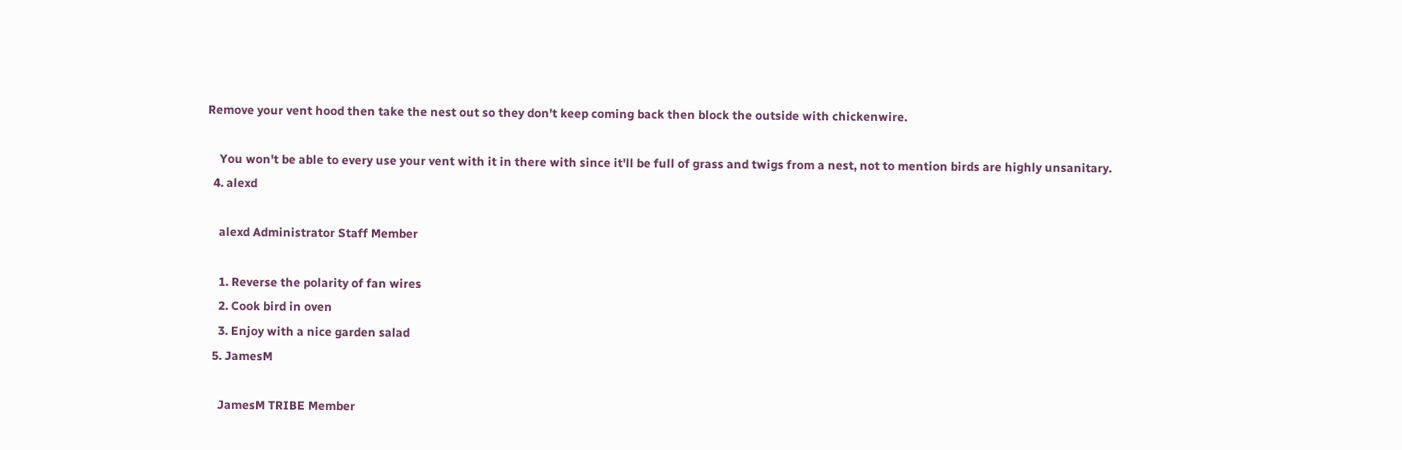Remove your vent hood then take the nest out so they don't keep coming back then block the outside with chickenwire.

    You won't be able to every use your vent with it in there with since it'll be full of grass and twigs from a nest, not to mention birds are highly unsanitary.
  4. alexd

    alexd Administrator Staff Member

    1. Reverse the polarity of fan wires
    2. Cook bird in oven
    3. Enjoy with a nice garden salad
  5. JamesM

    JamesM TRIBE Member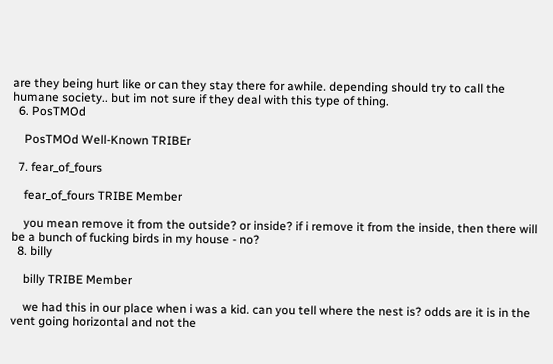are they being hurt like or can they stay there for awhile. depending should try to call the humane society.. but im not sure if they deal with this type of thing.
  6. PosTMOd

    PosTMOd Well-Known TRIBEr

  7. fear_of_fours

    fear_of_fours TRIBE Member

    you mean remove it from the outside? or inside? if i remove it from the inside, then there will be a bunch of fucking birds in my house - no?
  8. billy

    billy TRIBE Member

    we had this in our place when i was a kid. can you tell where the nest is? odds are it is in the vent going horizontal and not the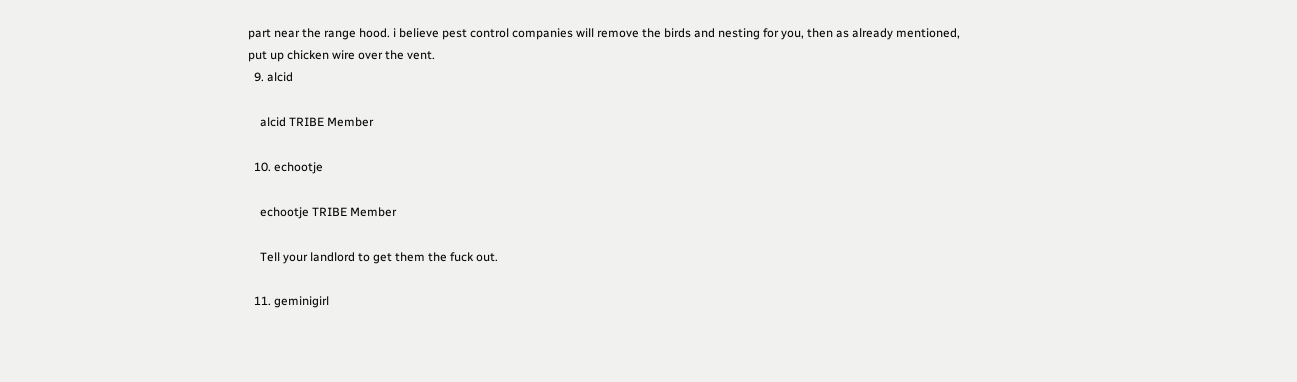part near the range hood. i believe pest control companies will remove the birds and nesting for you, then as already mentioned, put up chicken wire over the vent.
  9. alcid

    alcid TRIBE Member

  10. echootje

    echootje TRIBE Member

    Tell your landlord to get them the fuck out.

  11. geminigirl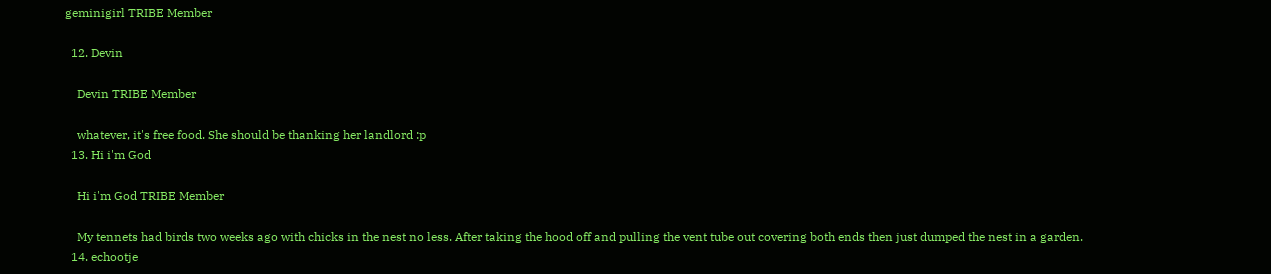geminigirl TRIBE Member

  12. Devin

    Devin TRIBE Member

    whatever, it's free food. She should be thanking her landlord :p
  13. Hi i'm God

    Hi i'm God TRIBE Member

    My tennets had birds two weeks ago with chicks in the nest no less. After taking the hood off and pulling the vent tube out covering both ends then just dumped the nest in a garden.
  14. echootje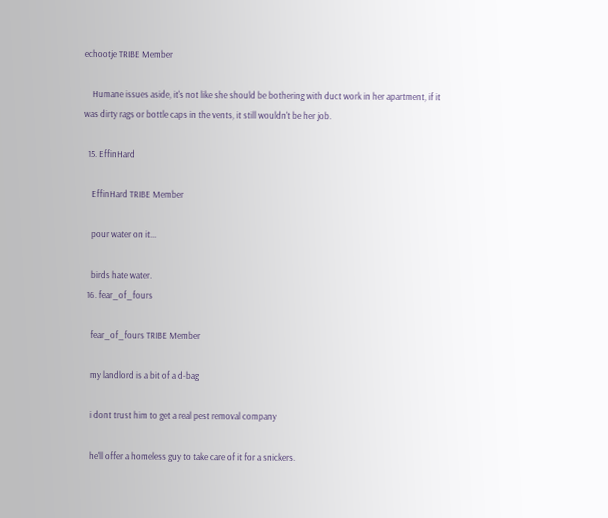echootje TRIBE Member

    Humane issues aside, it's not like she should be bothering with duct work in her apartment, if it was dirty rags or bottle caps in the vents, it still wouldn't be her job.

  15. EffinHard

    EffinHard TRIBE Member

    pour water on it...

    birds hate water.
  16. fear_of_fours

    fear_of_fours TRIBE Member

    my landlord is a bit of a d-bag

    i dont trust him to get a real pest removal company

    he'll offer a homeless guy to take care of it for a snickers.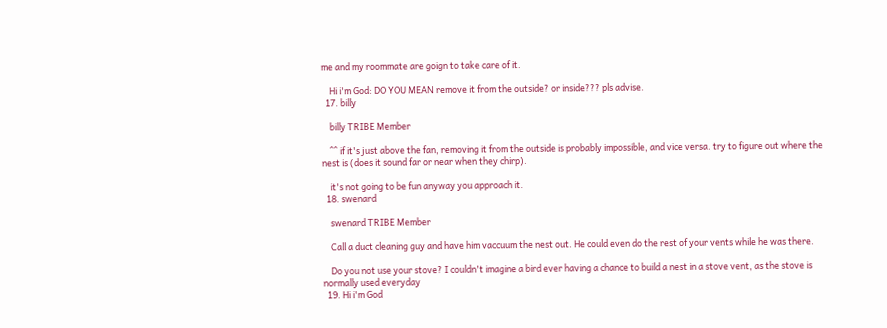me and my roommate are goign to take care of it.

    Hi i'm God: DO YOU MEAN remove it from the outside? or inside??? pls advise.
  17. billy

    billy TRIBE Member

    ^^ if it's just above the fan, removing it from the outside is probably impossible, and vice versa. try to figure out where the nest is (does it sound far or near when they chirp).

    it's not going to be fun anyway you approach it.
  18. swenard

    swenard TRIBE Member

    Call a duct cleaning guy and have him vaccuum the nest out. He could even do the rest of your vents while he was there.

    Do you not use your stove? I couldn't imagine a bird ever having a chance to build a nest in a stove vent, as the stove is normally used everyday
  19. Hi i'm God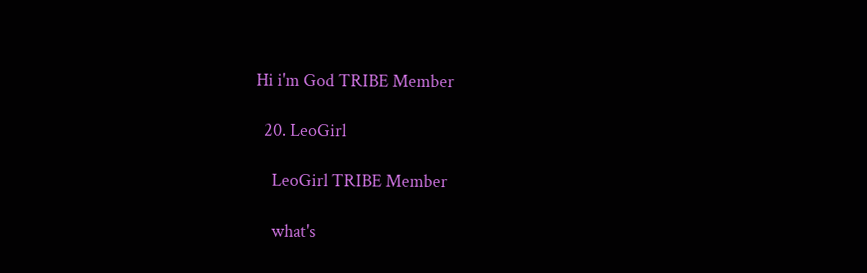Hi i'm God TRIBE Member

  20. LeoGirl

    LeoGirl TRIBE Member

    what's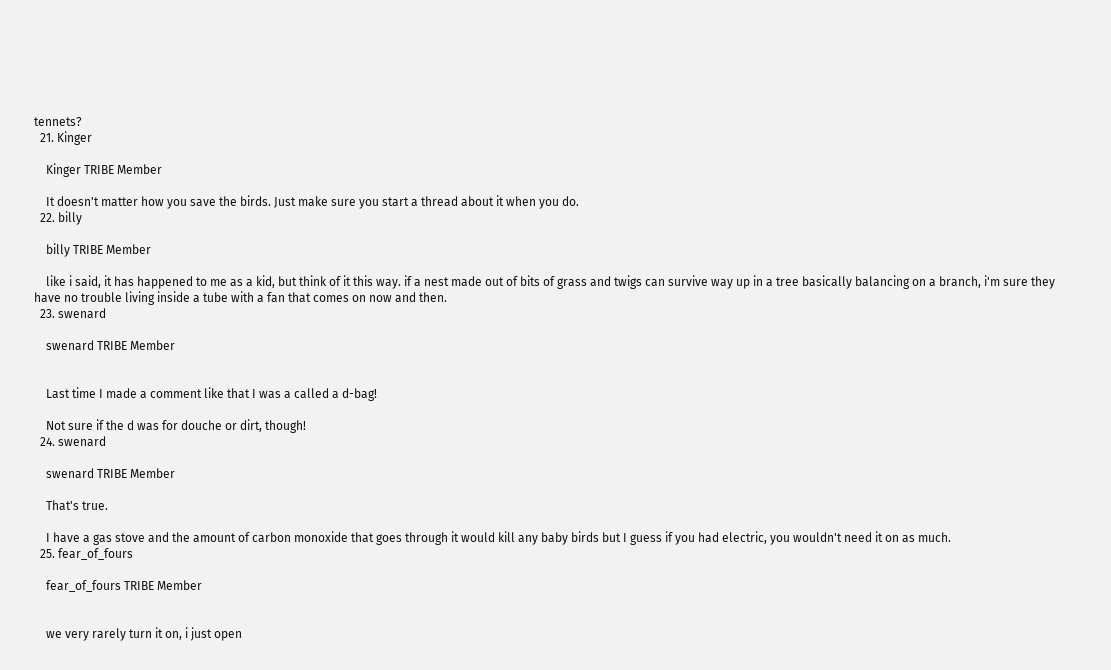tennets?
  21. Kinger

    Kinger TRIBE Member

    It doesn't matter how you save the birds. Just make sure you start a thread about it when you do.
  22. billy

    billy TRIBE Member

    like i said, it has happened to me as a kid, but think of it this way. if a nest made out of bits of grass and twigs can survive way up in a tree basically balancing on a branch, i'm sure they have no trouble living inside a tube with a fan that comes on now and then.
  23. swenard

    swenard TRIBE Member


    Last time I made a comment like that I was a called a d-bag!

    Not sure if the d was for douche or dirt, though!
  24. swenard

    swenard TRIBE Member

    That's true.

    I have a gas stove and the amount of carbon monoxide that goes through it would kill any baby birds but I guess if you had electric, you wouldn't need it on as much.
  25. fear_of_fours

    fear_of_fours TRIBE Member


    we very rarely turn it on, i just open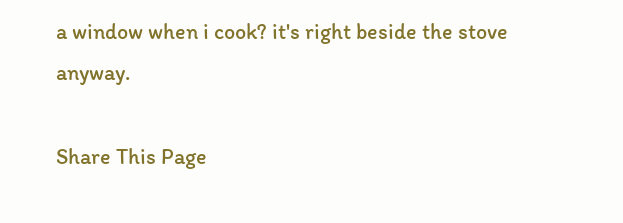a window when i cook? it's right beside the stove anyway.

Share This Page